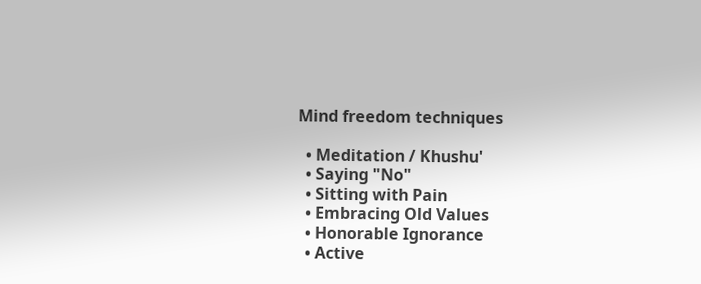Mind freedom techniques

  • Meditation / Khushu'
  • Saying "No"
  • Sitting with Pain
  • Embracing Old Values
  • Honorable Ignorance
  • Active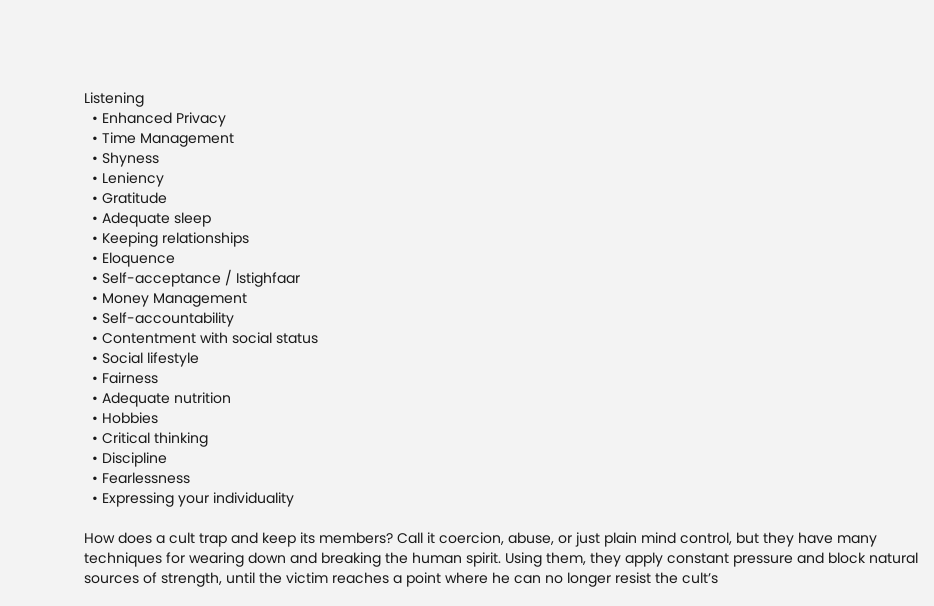Listening
  • Enhanced Privacy
  • Time Management
  • Shyness
  • Leniency
  • Gratitude
  • Adequate sleep
  • Keeping relationships
  • Eloquence
  • Self-acceptance / Istighfaar
  • Money Management
  • Self-accountability
  • Contentment with social status
  • Social lifestyle
  • Fairness
  • Adequate nutrition
  • Hobbies
  • Critical thinking
  • Discipline
  • Fearlessness
  • Expressing your individuality

How does a cult trap and keep its members? Call it coercion, abuse, or just plain mind control, but they have many techniques for wearing down and breaking the human spirit. Using them, they apply constant pressure and block natural sources of strength, until the victim reaches a point where he can no longer resist the cult’s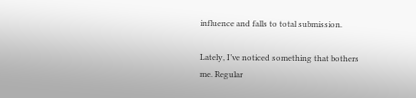influence and falls to total submission.

Lately, I’ve noticed something that bothers me. Regular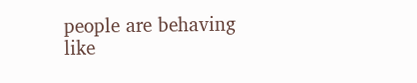people are behaving like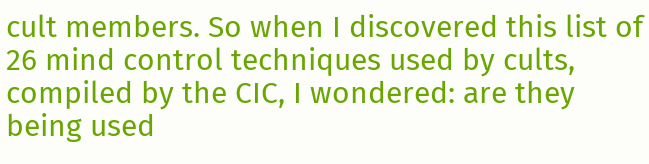cult members. So when I discovered this list of 26 mind control techniques used by cults, compiled by the CIC, I wondered: are they being used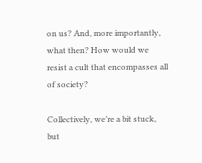on us? And, more importantly, what then? How would we resist a cult that encompasses all of society?

Collectively, we’re a bit stuck, but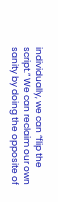individually, we can “flip the script.” We can reclaim our own sanity by doing the opposite of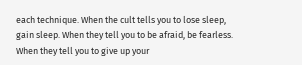each technique. When the cult tells you to lose sleep, gain sleep. When they tell you to be afraid, be fearless. When they tell you to give up your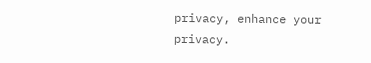privacy, enhance your privacy.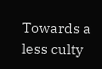Towards a less culty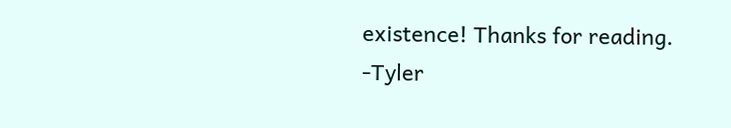existence! Thanks for reading. -Tyler